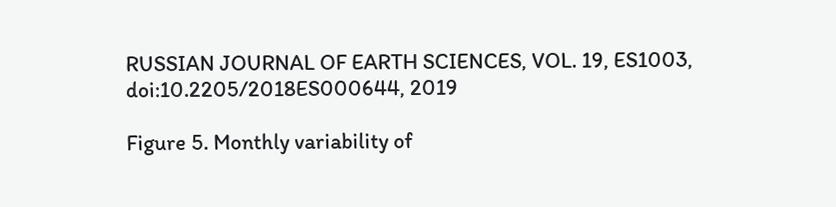RUSSIAN JOURNAL OF EARTH SCIENCES, VOL. 19, ES1003, doi:10.2205/2018ES000644, 2019

Figure 5. Monthly variability of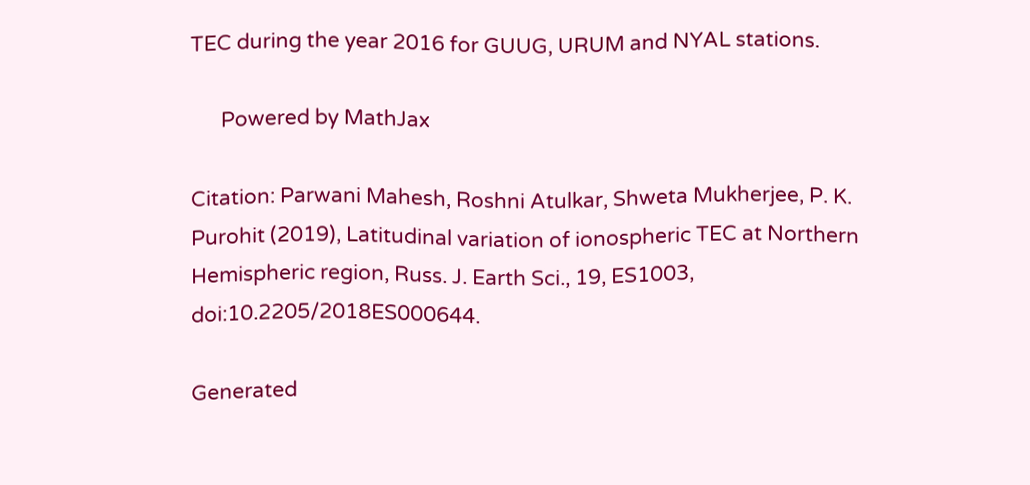TEC during the year 2016 for GUUG, URUM and NYAL stations.

      Powered by MathJax

Citation: Parwani Mahesh, Roshni Atulkar, Shweta Mukherjee, P. K. Purohit (2019), Latitudinal variation of ionospheric TEC at Northern Hemispheric region, Russ. J. Earth Sci., 19, ES1003, doi:10.2205/2018ES000644.

Generated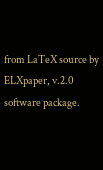from LaTeX source by ELXpaper, v.2.0 software package.